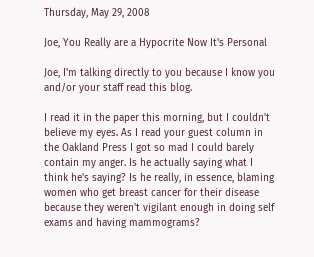Thursday, May 29, 2008

Joe, You Really are a Hypocrite Now It's Personal

Joe, I'm talking directly to you because I know you and/or your staff read this blog.

I read it in the paper this morning, but I couldn't believe my eyes. As I read your guest column in the Oakland Press I got so mad I could barely contain my anger. Is he actually saying what I think he's saying? Is he really, in essence, blaming women who get breast cancer for their disease because they weren't vigilant enough in doing self exams and having mammograms?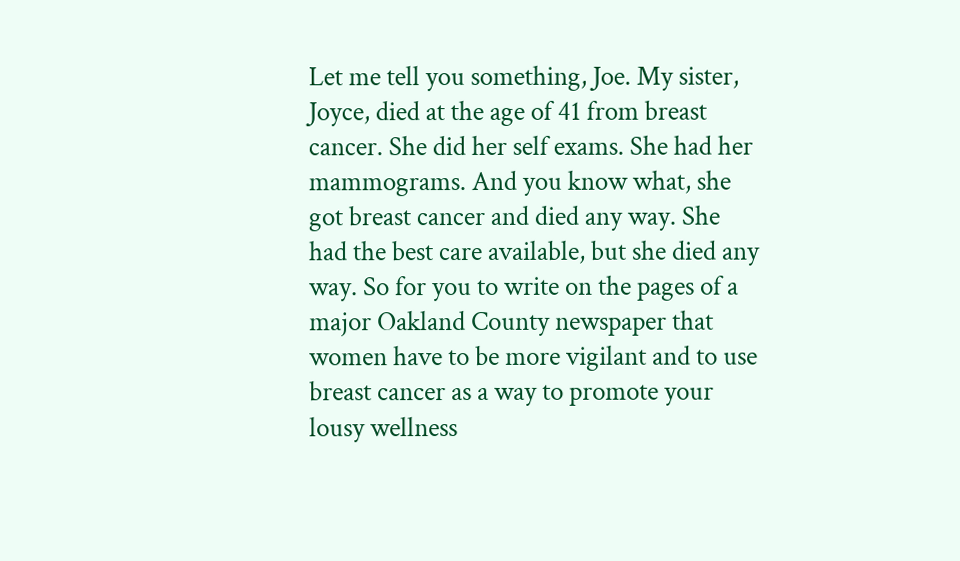Let me tell you something, Joe. My sister, Joyce, died at the age of 41 from breast cancer. She did her self exams. She had her mammograms. And you know what, she got breast cancer and died any way. She had the best care available, but she died any way. So for you to write on the pages of a major Oakland County newspaper that women have to be more vigilant and to use breast cancer as a way to promote your lousy wellness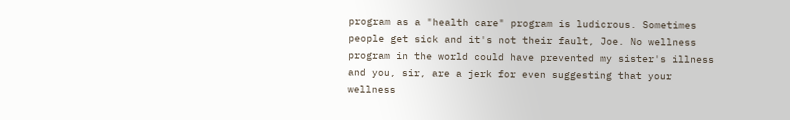program as a "health care" program is ludicrous. Sometimes people get sick and it's not their fault, Joe. No wellness program in the world could have prevented my sister's illness and you, sir, are a jerk for even suggesting that your wellness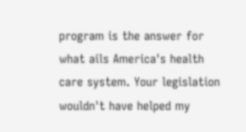program is the answer for what ails America's health care system. Your legislation wouldn't have helped my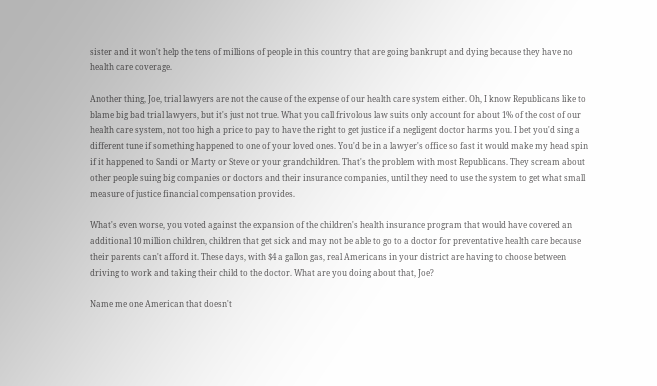sister and it won't help the tens of millions of people in this country that are going bankrupt and dying because they have no health care coverage.

Another thing, Joe, trial lawyers are not the cause of the expense of our health care system either. Oh, I know Republicans like to blame big bad trial lawyers, but it's just not true. What you call frivolous law suits only account for about 1% of the cost of our health care system, not too high a price to pay to have the right to get justice if a negligent doctor harms you. I bet you'd sing a different tune if something happened to one of your loved ones. You'd be in a lawyer's office so fast it would make my head spin if it happened to Sandi or Marty or Steve or your grandchildren. That's the problem with most Republicans. They scream about other people suing big companies or doctors and their insurance companies, until they need to use the system to get what small measure of justice financial compensation provides.

What's even worse, you voted against the expansion of the children's health insurance program that would have covered an additional 10 million children, children that get sick and may not be able to go to a doctor for preventative health care because their parents can't afford it. These days, with $4 a gallon gas, real Americans in your district are having to choose between driving to work and taking their child to the doctor. What are you doing about that, Joe?

Name me one American that doesn't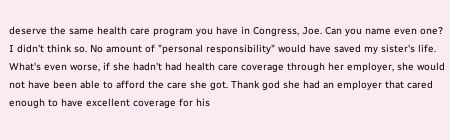deserve the same health care program you have in Congress, Joe. Can you name even one? I didn't think so. No amount of "personal responsibility" would have saved my sister's life. What's even worse, if she hadn't had health care coverage through her employer, she would not have been able to afford the care she got. Thank god she had an employer that cared enough to have excellent coverage for his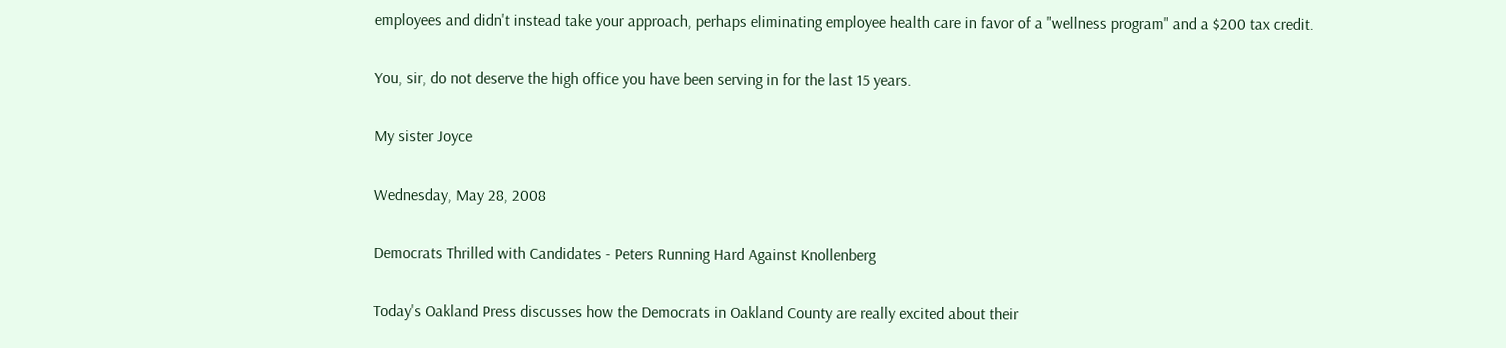employees and didn't instead take your approach, perhaps eliminating employee health care in favor of a "wellness program" and a $200 tax credit.

You, sir, do not deserve the high office you have been serving in for the last 15 years.

My sister Joyce

Wednesday, May 28, 2008

Democrats Thrilled with Candidates - Peters Running Hard Against Knollenberg

Today's Oakland Press discusses how the Democrats in Oakland County are really excited about their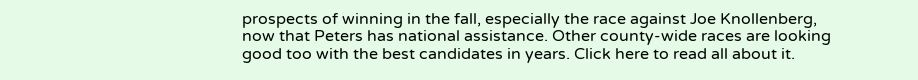prospects of winning in the fall, especially the race against Joe Knollenberg, now that Peters has national assistance. Other county-wide races are looking good too with the best candidates in years. Click here to read all about it.